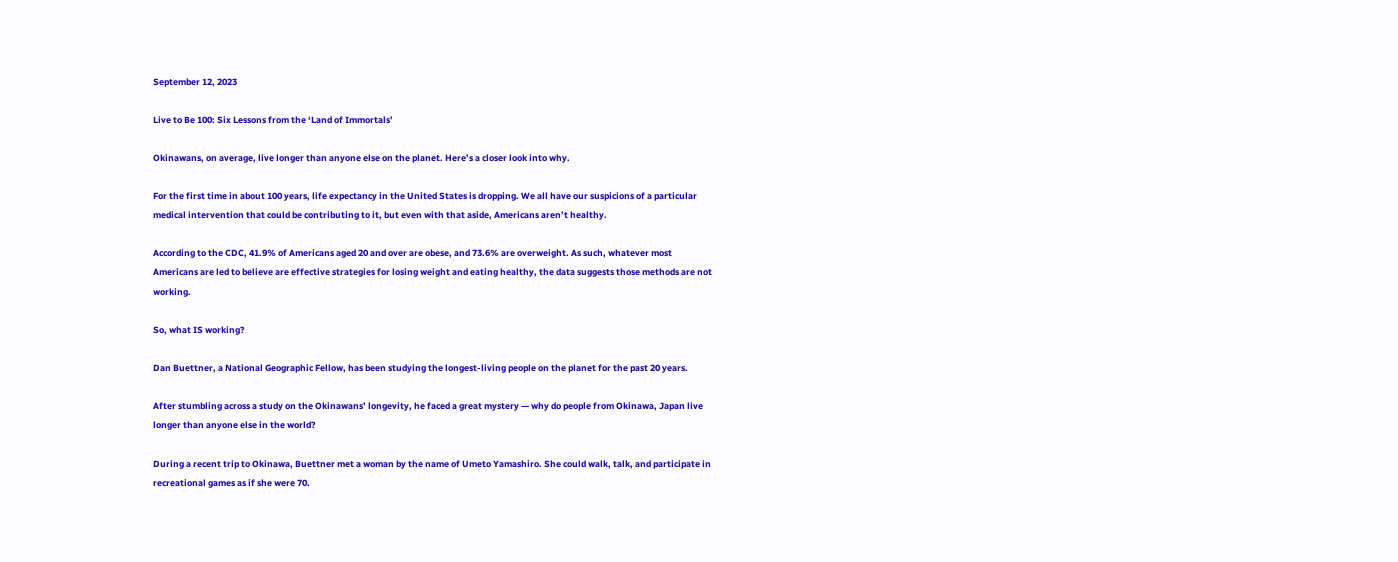September 12, 2023

Live to Be 100: Six Lessons from the ‘Land of Immortals’

Okinawans, on average, live longer than anyone else on the planet. Here’s a closer look into why.

For the first time in about 100 years, life expectancy in the United States is dropping. We all have our suspicions of a particular medical intervention that could be contributing to it, but even with that aside, Americans aren’t healthy.

According to the CDC, 41.9% of Americans aged 20 and over are obese, and 73.6% are overweight. As such, whatever most Americans are led to believe are effective strategies for losing weight and eating healthy, the data suggests those methods are not working.

So, what IS working?

Dan Buettner, a National Geographic Fellow, has been studying the longest-living people on the planet for the past 20 years.

After stumbling across a study on the Okinawans’ longevity, he faced a great mystery — why do people from Okinawa, Japan live longer than anyone else in the world?

During a recent trip to Okinawa, Buettner met a woman by the name of Umeto Yamashiro. She could walk, talk, and participate in recreational games as if she were 70.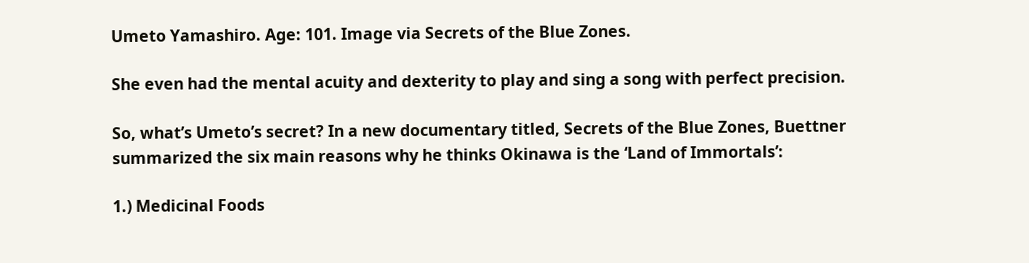Umeto Yamashiro. Age: 101. Image via Secrets of the Blue Zones.

She even had the mental acuity and dexterity to play and sing a song with perfect precision.

So, what’s Umeto’s secret? In a new documentary titled, Secrets of the Blue Zones, Buettner summarized the six main reasons why he thinks Okinawa is the ‘Land of Immortals’:

1.) Medicinal Foods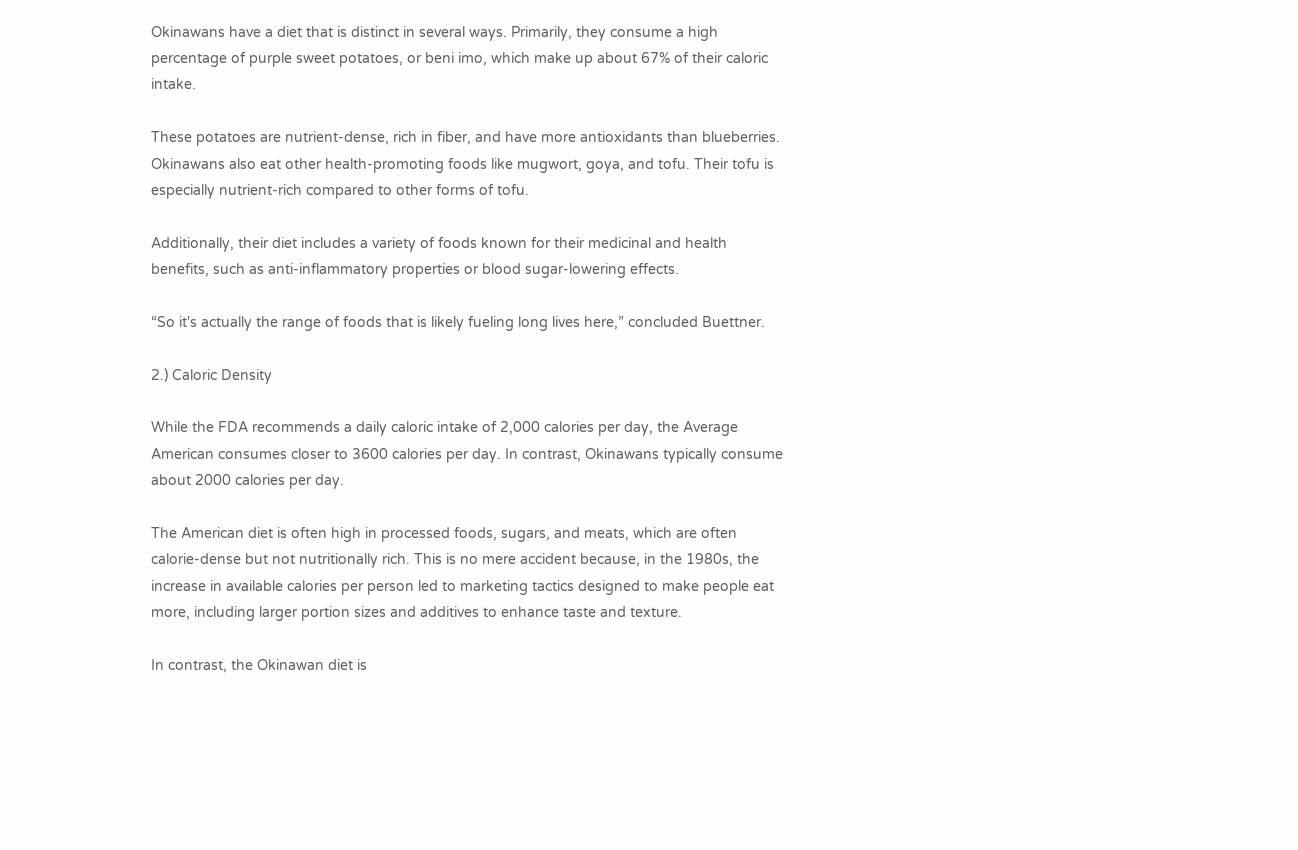Okinawans have a diet that is distinct in several ways. Primarily, they consume a high percentage of purple sweet potatoes, or beni imo, which make up about 67% of their caloric intake.

These potatoes are nutrient-dense, rich in fiber, and have more antioxidants than blueberries. Okinawans also eat other health-promoting foods like mugwort, goya, and tofu. Their tofu is especially nutrient-rich compared to other forms of tofu.

Additionally, their diet includes a variety of foods known for their medicinal and health benefits, such as anti-inflammatory properties or blood sugar-lowering effects.

“So it's actually the range of foods that is likely fueling long lives here,” concluded Buettner.

2.) Caloric Density

While the FDA recommends a daily caloric intake of 2,000 calories per day, the Average American consumes closer to 3600 calories per day. In contrast, Okinawans typically consume about 2000 calories per day.

The American diet is often high in processed foods, sugars, and meats, which are often calorie-dense but not nutritionally rich. This is no mere accident because, in the 1980s, the increase in available calories per person led to marketing tactics designed to make people eat more, including larger portion sizes and additives to enhance taste and texture.

In contrast, the Okinawan diet is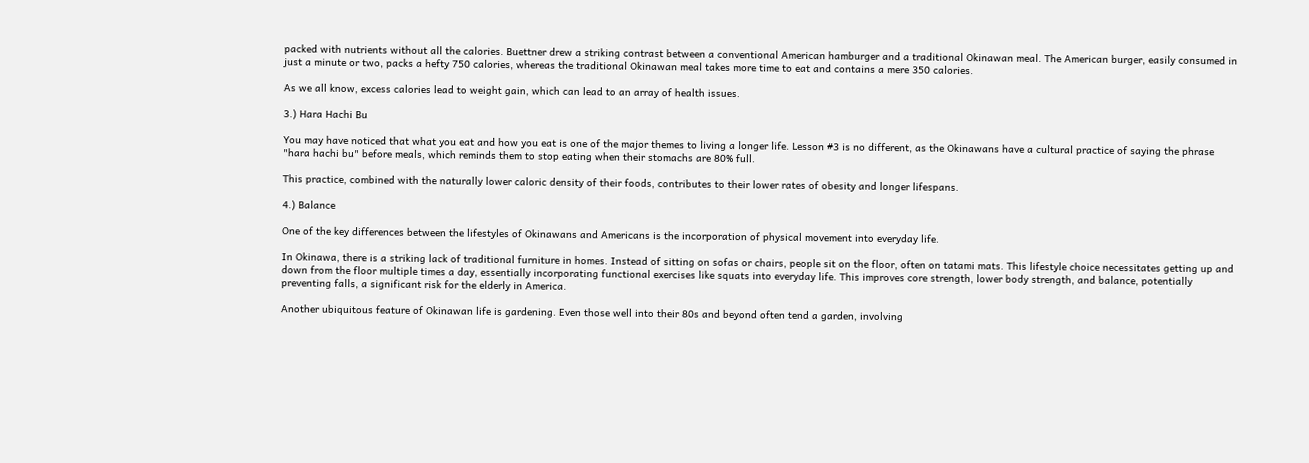packed with nutrients without all the calories. Buettner drew a striking contrast between a conventional American hamburger and a traditional Okinawan meal. The American burger, easily consumed in just a minute or two, packs a hefty 750 calories, whereas the traditional Okinawan meal takes more time to eat and contains a mere 350 calories.

As we all know, excess calories lead to weight gain, which can lead to an array of health issues.

3.) Hara Hachi Bu

You may have noticed that what you eat and how you eat is one of the major themes to living a longer life. Lesson #3 is no different, as the Okinawans have a cultural practice of saying the phrase "hara hachi bu" before meals, which reminds them to stop eating when their stomachs are 80% full.

This practice, combined with the naturally lower caloric density of their foods, contributes to their lower rates of obesity and longer lifespans.

4.) Balance

One of the key differences between the lifestyles of Okinawans and Americans is the incorporation of physical movement into everyday life.

In Okinawa, there is a striking lack of traditional furniture in homes. Instead of sitting on sofas or chairs, people sit on the floor, often on tatami mats. This lifestyle choice necessitates getting up and down from the floor multiple times a day, essentially incorporating functional exercises like squats into everyday life. This improves core strength, lower body strength, and balance, potentially preventing falls, a significant risk for the elderly in America.

Another ubiquitous feature of Okinawan life is gardening. Even those well into their 80s and beyond often tend a garden, involving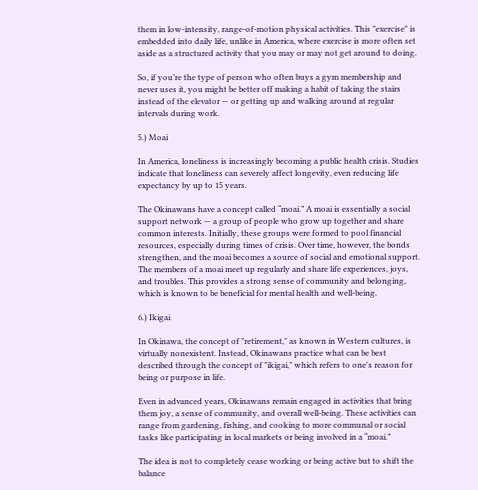them in low-intensity, range-of-motion physical activities. This "exercise" is embedded into daily life, unlike in America, where exercise is more often set aside as a structured activity that you may or may not get around to doing.

So, if you’re the type of person who often buys a gym membership and never uses it, you might be better off making a habit of taking the stairs instead of the elevator — or getting up and walking around at regular intervals during work.

5.) Moai

In America, loneliness is increasingly becoming a public health crisis. Studies indicate that loneliness can severely affect longevity, even reducing life expectancy by up to 15 years.

The Okinawans have a concept called “moai.” A moai is essentially a social support network — a group of people who grow up together and share common interests. Initially, these groups were formed to pool financial resources, especially during times of crisis. Over time, however, the bonds strengthen, and the moai becomes a source of social and emotional support. The members of a moai meet up regularly and share life experiences, joys, and troubles. This provides a strong sense of community and belonging, which is known to be beneficial for mental health and well-being.

6.) Ikigai

In Okinawa, the concept of "retirement," as known in Western cultures, is virtually nonexistent. Instead, Okinawans practice what can be best described through the concept of "ikigai," which refers to one's reason for being or purpose in life.

Even in advanced years, Okinawans remain engaged in activities that bring them joy, a sense of community, and overall well-being. These activities can range from gardening, fishing, and cooking to more communal or social tasks like participating in local markets or being involved in a “moai.”

The idea is not to completely cease working or being active but to shift the balance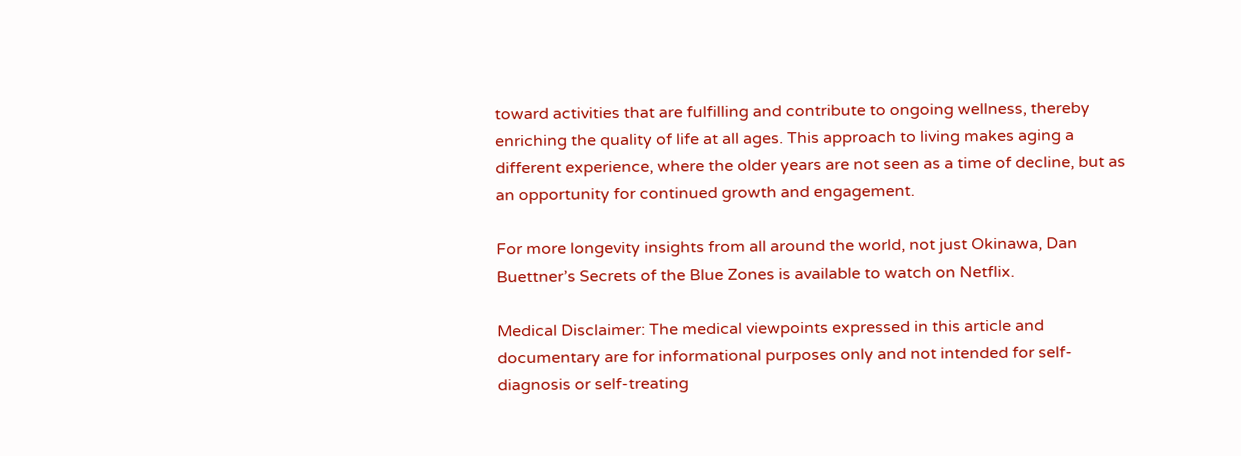toward activities that are fulfilling and contribute to ongoing wellness, thereby enriching the quality of life at all ages. This approach to living makes aging a different experience, where the older years are not seen as a time of decline, but as an opportunity for continued growth and engagement.

For more longevity insights from all around the world, not just Okinawa, Dan Buettner’s Secrets of the Blue Zones is available to watch on Netflix.

Medical Disclaimer: The medical viewpoints expressed in this article and documentary are for informational purposes only and not intended for self-diagnosis or self-treating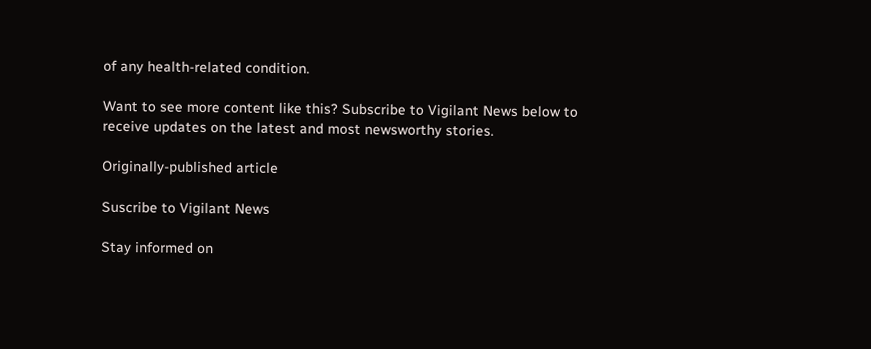of any health-related condition.

Want to see more content like this? Subscribe to Vigilant News below to receive updates on the latest and most newsworthy stories.

Originally-published article

Suscribe to Vigilant News

Stay informed on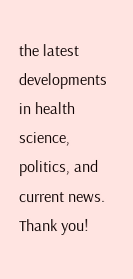the latest developments in health science, politics, and current news.
Thank you!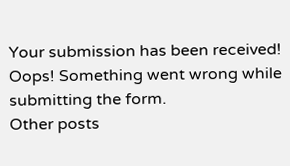Your submission has been received!
Oops! Something went wrong while submitting the form.
Other posts